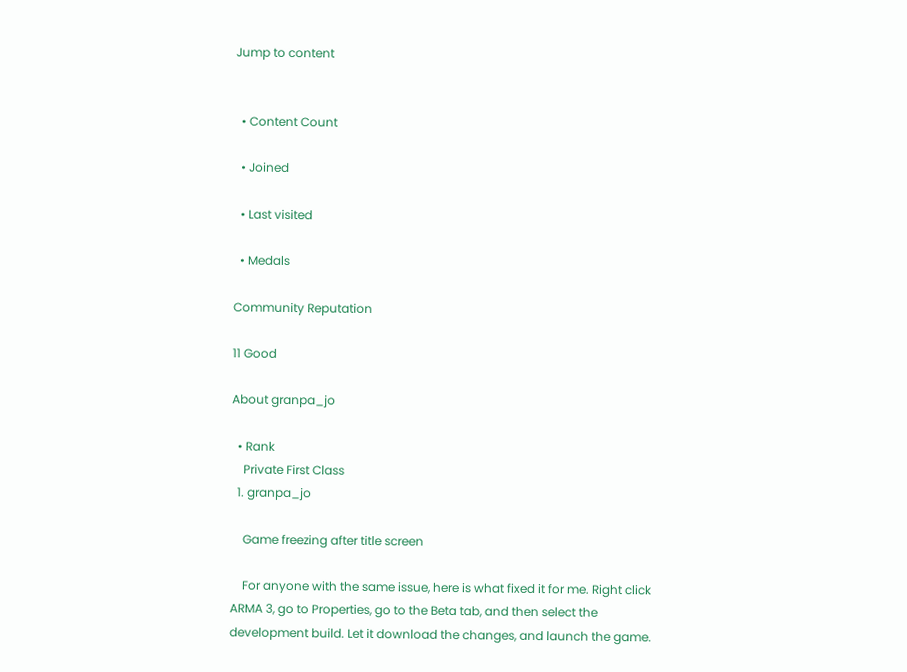Jump to content


  • Content Count

  • Joined

  • Last visited

  • Medals

Community Reputation

11 Good

About granpa_jo

  • Rank
    Private First Class
  1. granpa_jo

    Game freezing after title screen

    For anyone with the same issue, here is what fixed it for me. Right click ARMA 3, go to Properties, go to the Beta tab, and then select the development build. Let it download the changes, and launch the game.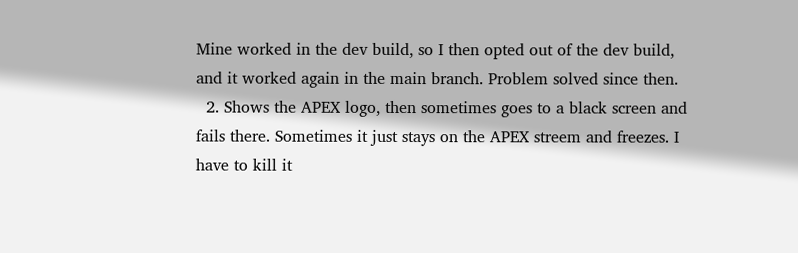Mine worked in the dev build, so I then opted out of the dev build, and it worked again in the main branch. Problem solved since then.
  2. Shows the APEX logo, then sometimes goes to a black screen and fails there. Sometimes it just stays on the APEX streem and freezes. I have to kill it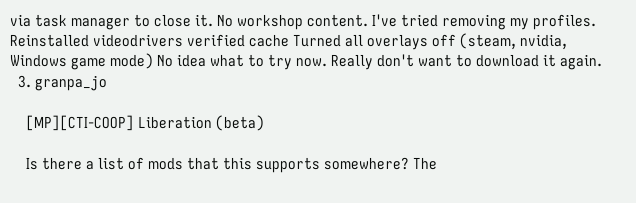via task manager to close it. No workshop content. I've tried removing my profiles. Reinstalled videodrivers verified cache Turned all overlays off (steam, nvidia, Windows game mode) No idea what to try now. Really don't want to download it again.
  3. granpa_jo

    [MP][CTI-COOP] Liberation (beta)

    Is there a list of mods that this supports somewhere? The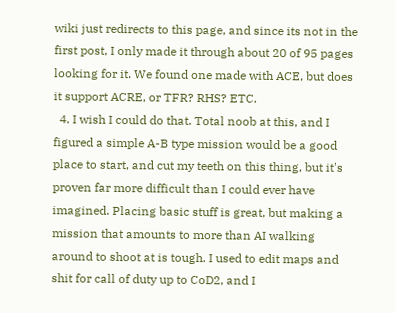wiki just redirects to this page, and since its not in the first post, I only made it through about 20 of 95 pages looking for it. We found one made with ACE, but does it support ACRE, or TFR? RHS? ETC.
  4. I wish I could do that. Total noob at this, and I figured a simple A-B type mission would be a good place to start, and cut my teeth on this thing, but it's proven far more difficult than I could ever have imagined. Placing basic stuff is great, but making a mission that amounts to more than AI walking around to shoot at is tough. I used to edit maps and shit for call of duty up to CoD2, and I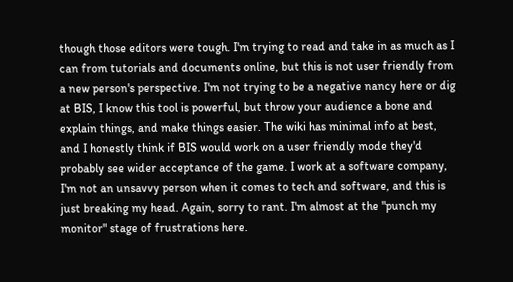though those editors were tough. I'm trying to read and take in as much as I can from tutorials and documents online, but this is not user friendly from a new person's perspective. I'm not trying to be a negative nancy here or dig at BIS, I know this tool is powerful, but throw your audience a bone and explain things, and make things easier. The wiki has minimal info at best, and I honestly think if BIS would work on a user friendly mode they'd probably see wider acceptance of the game. I work at a software company, I'm not an unsavvy person when it comes to tech and software, and this is just breaking my head. Again, sorry to rant. I'm almost at the "punch my monitor" stage of frustrations here.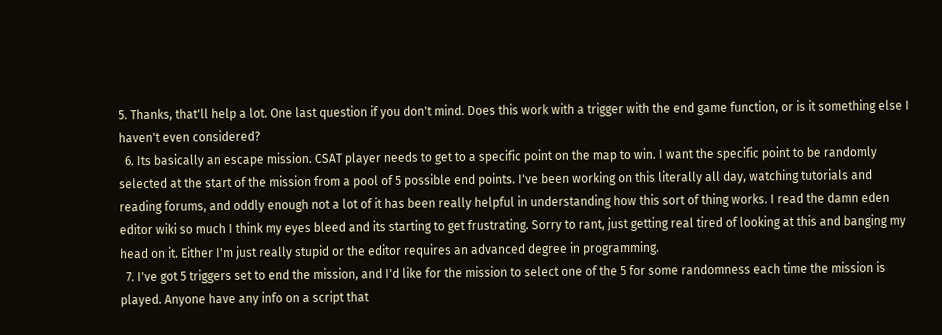5. Thanks, that'll help a lot. One last question if you don't mind. Does this work with a trigger with the end game function, or is it something else I haven't even considered?
  6. Its basically an escape mission. CSAT player needs to get to a specific point on the map to win. I want the specific point to be randomly selected at the start of the mission from a pool of 5 possible end points. I've been working on this literally all day, watching tutorials and reading forums, and oddly enough not a lot of it has been really helpful in understanding how this sort of thing works. I read the damn eden editor wiki so much I think my eyes bleed and its starting to get frustrating. Sorry to rant, just getting real tired of looking at this and banging my head on it. Either I'm just really stupid or the editor requires an advanced degree in programming.
  7. I've got 5 triggers set to end the mission, and I'd like for the mission to select one of the 5 for some randomness each time the mission is played. Anyone have any info on a script that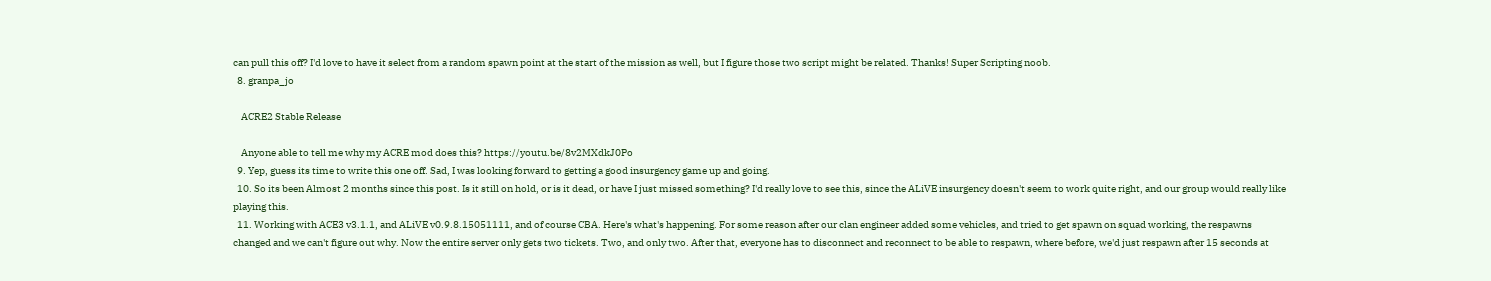can pull this off? I'd love to have it select from a random spawn point at the start of the mission as well, but I figure those two script might be related. Thanks! Super Scripting noob.
  8. granpa_jo

    ACRE2 Stable Release

    Anyone able to tell me why my ACRE mod does this? https://youtu.be/8v2MXdkJ0Po
  9. Yep, guess its time to write this one off. Sad, I was looking forward to getting a good insurgency game up and going.
  10. So its been Almost 2 months since this post. Is it still on hold, or is it dead, or have I just missed something? I'd really love to see this, since the ALiVE insurgency doesn't seem to work quite right, and our group would really like playing this.
  11. Working with ACE3 v3.1.1, and ALiVE v0.9.8.15051111, and of course CBA. Here's what's happening. For some reason after our clan engineer added some vehicles, and tried to get spawn on squad working, the respawns changed and we can't figure out why. Now the entire server only gets two tickets. Two, and only two. After that, everyone has to disconnect and reconnect to be able to respawn, where before, we'd just respawn after 15 seconds at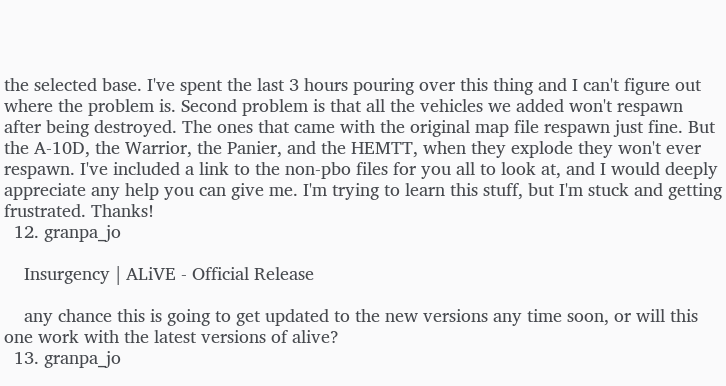the selected base. I've spent the last 3 hours pouring over this thing and I can't figure out where the problem is. Second problem is that all the vehicles we added won't respawn after being destroyed. The ones that came with the original map file respawn just fine. But the A-10D, the Warrior, the Panier, and the HEMTT, when they explode they won't ever respawn. I've included a link to the non-pbo files for you all to look at, and I would deeply appreciate any help you can give me. I'm trying to learn this stuff, but I'm stuck and getting frustrated. Thanks!
  12. granpa_jo

    Insurgency | ALiVE - Official Release

    any chance this is going to get updated to the new versions any time soon, or will this one work with the latest versions of alive?
  13. granpa_jo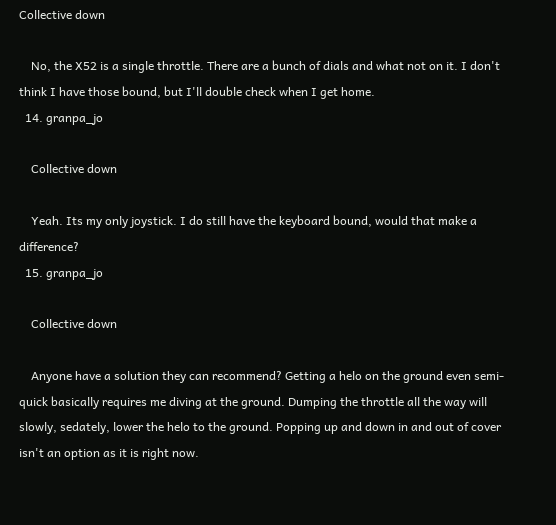Collective down

    No, the X52 is a single throttle. There are a bunch of dials and what not on it. I don't think I have those bound, but I'll double check when I get home.
  14. granpa_jo

    Collective down

    Yeah. Its my only joystick. I do still have the keyboard bound, would that make a difference?
  15. granpa_jo

    Collective down

    Anyone have a solution they can recommend? Getting a helo on the ground even semi-quick basically requires me diving at the ground. Dumping the throttle all the way will slowly, sedately, lower the helo to the ground. Popping up and down in and out of cover isn't an option as it is right now.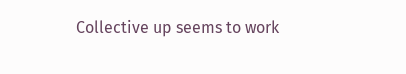Collective up seems to work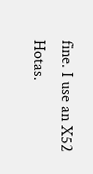fine. I use an X52 Hotas.